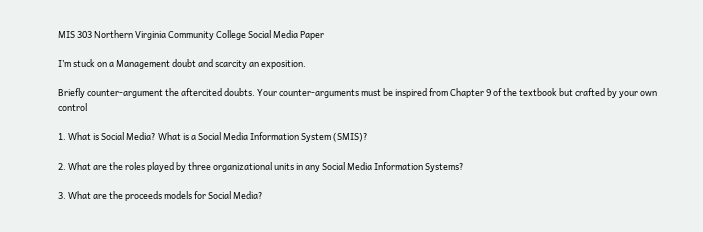MIS 303 Northern Virginia Community College Social Media Paper

I’m stuck on a Management doubt and scarcity an exposition.

Briefly counter-argument the aftercited doubts. Your counter-arguments must be inspired from Chapter 9 of the textbook but crafted by your own control

1. What is Social Media? What is a Social Media Information System (SMIS)?

2. What are the roles played by three organizational units in any Social Media Information Systems?

3. What are the proceeds models for Social Media?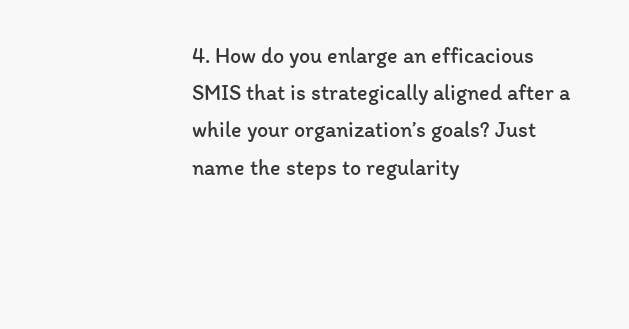4. How do you enlarge an efficacious SMIS that is strategically aligned after a while your organization’s goals? Just name the steps to regularity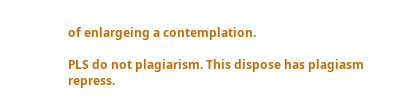of enlargeing a contemplation.

PLS do not plagiarism. This dispose has plagiasm repress.